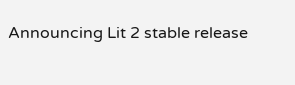Announcing Lit 2 stable release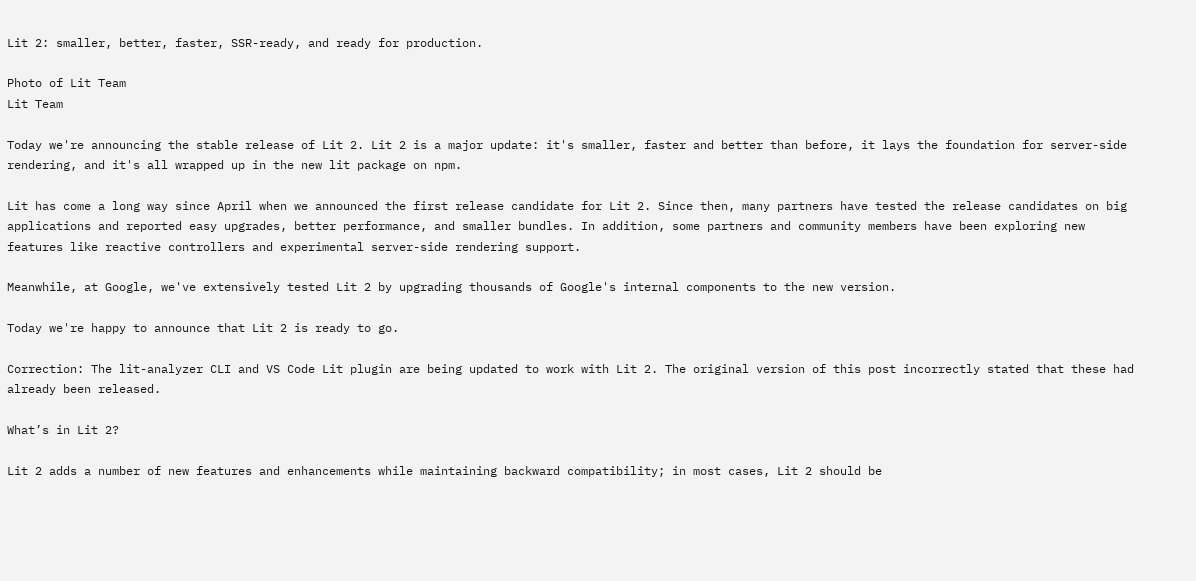Lit 2: smaller, better, faster, SSR-ready, and ready for production.

Photo of Lit Team
Lit Team

Today we're announcing the stable release of Lit 2. Lit 2 is a major update: it's smaller, faster and better than before, it lays the foundation for server-side rendering, and it's all wrapped up in the new lit package on npm.

Lit has come a long way since April when we announced the first release candidate for Lit 2. Since then, many partners have tested the release candidates on big applications and reported easy upgrades, better performance, and smaller bundles. In addition, some partners and community members have been exploring new features like reactive controllers and experimental server-side rendering support.

Meanwhile, at Google, we've extensively tested Lit 2 by upgrading thousands of Google's internal components to the new version.

Today we're happy to announce that Lit 2 is ready to go.

Correction: The lit-analyzer CLI and VS Code Lit plugin are being updated to work with Lit 2. The original version of this post incorrectly stated that these had already been released.

What’s in Lit 2?

Lit 2 adds a number of new features and enhancements while maintaining backward compatibility; in most cases, Lit 2 should be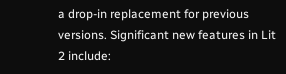a drop-in replacement for previous versions. Significant new features in Lit 2 include: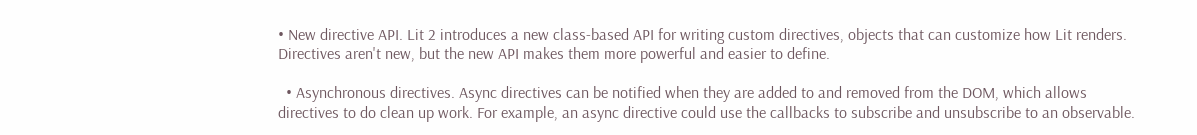• New directive API. Lit 2 introduces a new class-based API for writing custom directives, objects that can customize how Lit renders. Directives aren't new, but the new API makes them more powerful and easier to define.

  • Asynchronous directives. Async directives can be notified when they are added to and removed from the DOM, which allows directives to do clean up work. For example, an async directive could use the callbacks to subscribe and unsubscribe to an observable.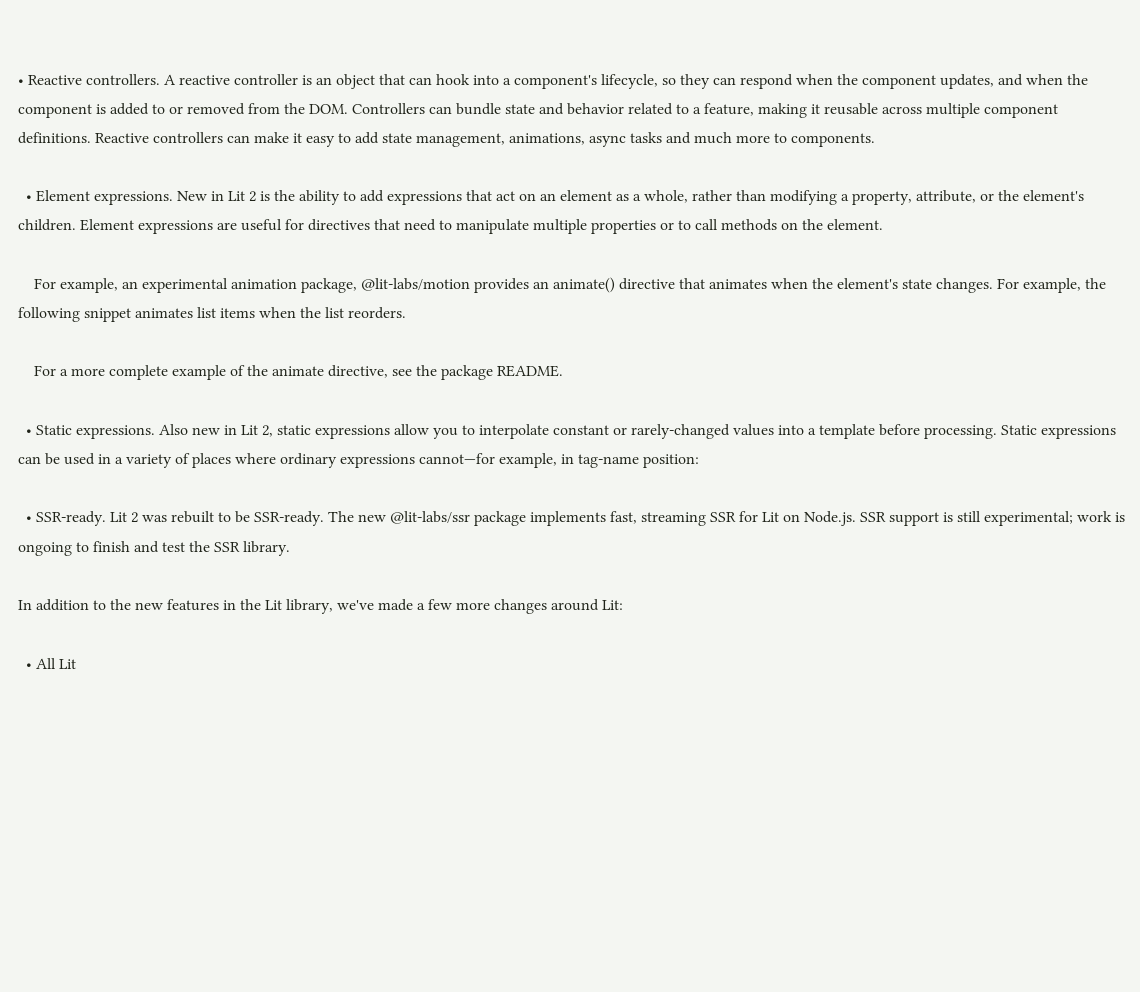• Reactive controllers. A reactive controller is an object that can hook into a component's lifecycle, so they can respond when the component updates, and when the component is added to or removed from the DOM. Controllers can bundle state and behavior related to a feature, making it reusable across multiple component definitions. Reactive controllers can make it easy to add state management, animations, async tasks and much more to components.

  • Element expressions. New in Lit 2 is the ability to add expressions that act on an element as a whole, rather than modifying a property, attribute, or the element's children. Element expressions are useful for directives that need to manipulate multiple properties or to call methods on the element.

    For example, an experimental animation package, @lit-labs/motion provides an animate() directive that animates when the element's state changes. For example, the following snippet animates list items when the list reorders.

    For a more complete example of the animate directive, see the package README.

  • Static expressions. Also new in Lit 2, static expressions allow you to interpolate constant or rarely-changed values into a template before processing. Static expressions can be used in a variety of places where ordinary expressions cannot—for example, in tag-name position:

  • SSR-ready. Lit 2 was rebuilt to be SSR-ready. The new @lit-labs/ssr package implements fast, streaming SSR for Lit on Node.js. SSR support is still experimental; work is ongoing to finish and test the SSR library.

In addition to the new features in the Lit library, we've made a few more changes around Lit:

  • All Lit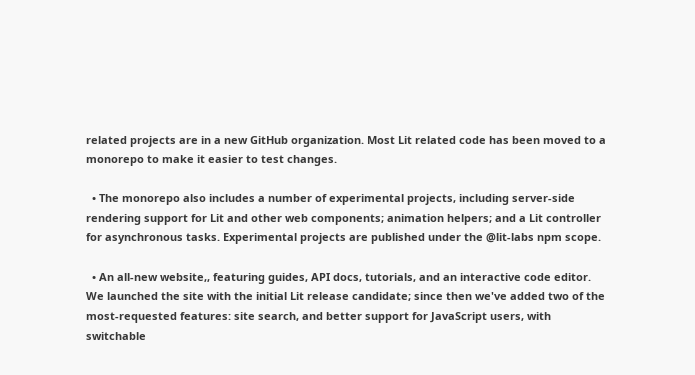related projects are in a new GitHub organization. Most Lit related code has been moved to a monorepo to make it easier to test changes.

  • The monorepo also includes a number of experimental projects, including server-side rendering support for Lit and other web components; animation helpers; and a Lit controller for asynchronous tasks. Experimental projects are published under the @lit-labs npm scope.

  • An all-new website,, featuring guides, API docs, tutorials, and an interactive code editor. We launched the site with the initial Lit release candidate; since then we've added two of the most-requested features: site search, and better support for JavaScript users, with switchable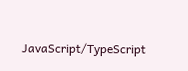JavaScript/TypeScript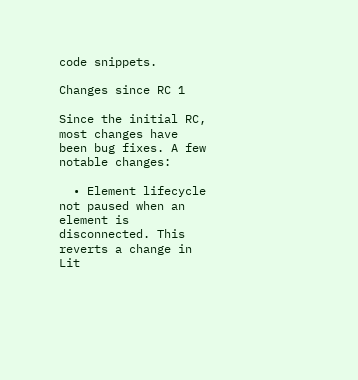code snippets.

Changes since RC 1

Since the initial RC, most changes have been bug fixes. A few notable changes:

  • Element lifecycle not paused when an element is disconnected. This reverts a change in Lit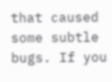that caused some subtle bugs. If you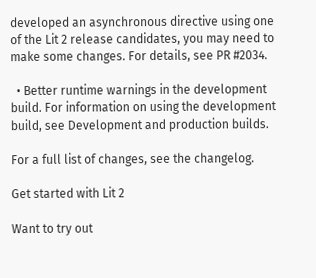developed an asynchronous directive using one of the Lit 2 release candidates, you may need to make some changes. For details, see PR #2034.

  • Better runtime warnings in the development build. For information on using the development build, see Development and production builds.

For a full list of changes, see the changelog.

Get started with Lit 2

Want to try out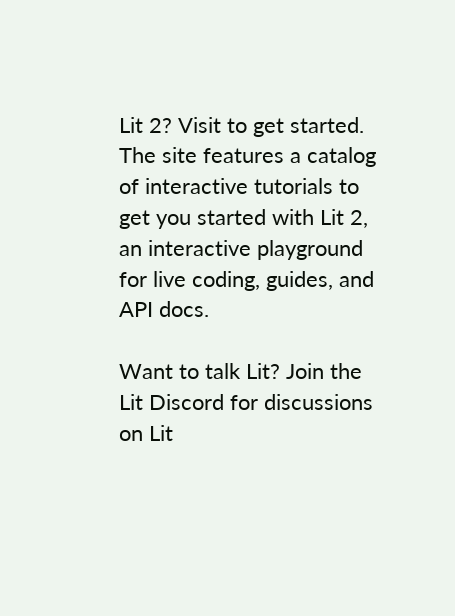Lit 2? Visit to get started. The site features a catalog of interactive tutorials to get you started with Lit 2, an interactive playground for live coding, guides, and API docs.

Want to talk Lit? Join the Lit Discord for discussions on Lit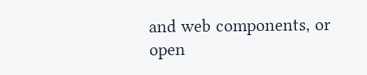and web components, or open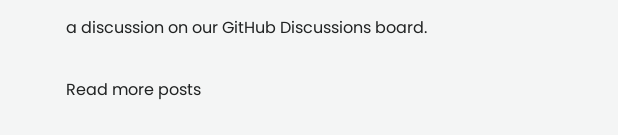a discussion on our GitHub Discussions board.

Read more posts